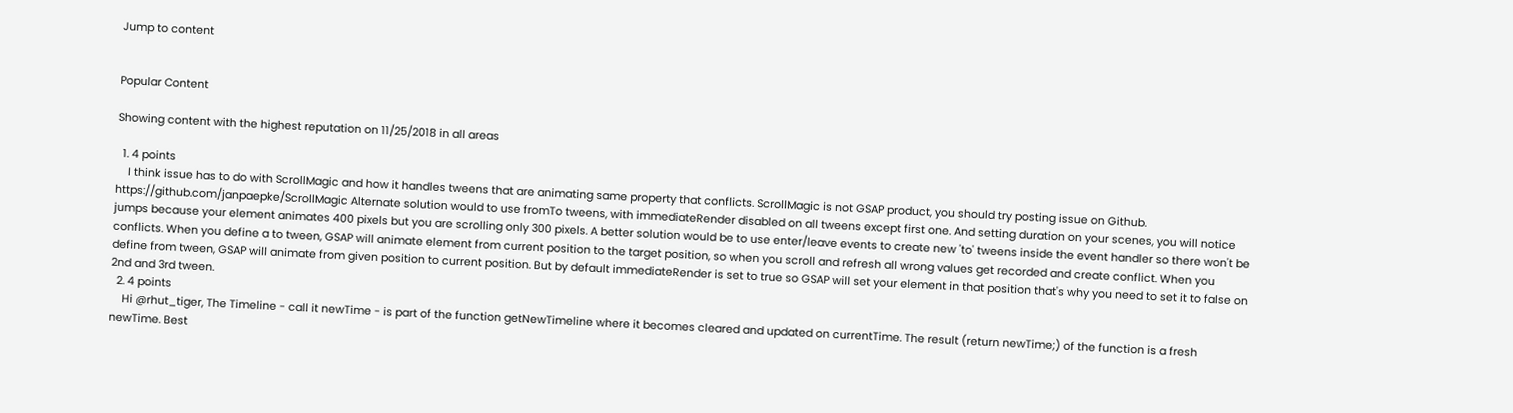Jump to content


Popular Content

Showing content with the highest reputation on 11/25/2018 in all areas

  1. 4 points
    I think issue has to do with ScrollMagic and how it handles tweens that are animating same property that conflicts. ScrollMagic is not GSAP product, you should try posting issue on Github. https://github.com/janpaepke/ScrollMagic Alternate solution would to use fromTo tweens, with immediateRender disabled on all tweens except first one. And setting duration on your scenes, you will notice jumps because your element animates 400 pixels but you are scrolling only 300 pixels. A better solution would be to use enter/leave events to create new 'to' tweens inside the event handler so there won't be conflicts. When you define a to tween, GSAP will animate element from current position to the target position, so when you scroll and refresh all wrong values get recorded and create conflict. When you define from tween, GSAP will animate from given position to current position. But by default immediateRender is set to true so GSAP will set your element in that position that's why you need to set it to false on 2nd and 3rd tween.
  2. 4 points
    Hi @rhut_tiger, The Timeline - call it newTime - is part of the function getNewTimeline where it becomes cleared and updated on currentTime. The result (return newTime;) of the function is a fresh newTime. Best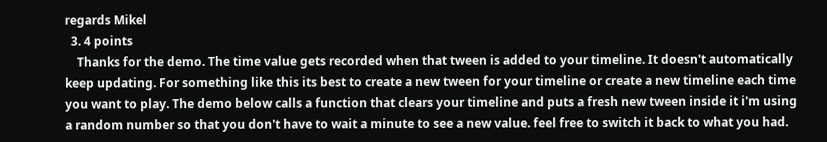regards Mikel
  3. 4 points
    Thanks for the demo. The time value gets recorded when that tween is added to your timeline. It doesn't automatically keep updating. For something like this its best to create a new tween for your timeline or create a new timeline each time you want to play. The demo below calls a function that clears your timeline and puts a fresh new tween inside it i'm using a random number so that you don't have to wait a minute to see a new value. feel free to switch it back to what you had.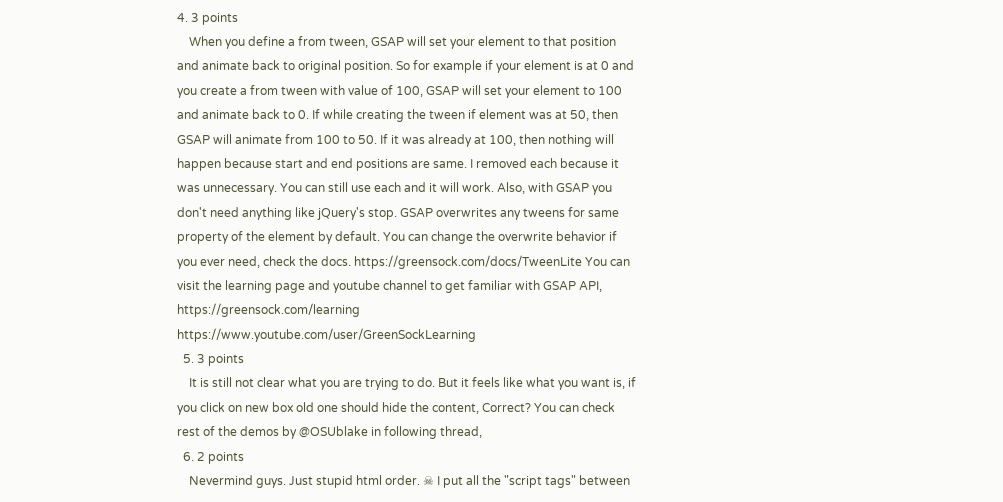4. 3 points
    When you define a from tween, GSAP will set your element to that position and animate back to original position. So for example if your element is at 0 and you create a from tween with value of 100, GSAP will set your element to 100 and animate back to 0. If while creating the tween if element was at 50, then GSAP will animate from 100 to 50. If it was already at 100, then nothing will happen because start and end positions are same. I removed each because it was unnecessary. You can still use each and it will work. Also, with GSAP you don't need anything like jQuery's stop. GSAP overwrites any tweens for same property of the element by default. You can change the overwrite behavior if you ever need, check the docs. https://greensock.com/docs/TweenLite You can visit the learning page and youtube channel to get familiar with GSAP API, https://greensock.com/learning https://www.youtube.com/user/GreenSockLearning
  5. 3 points
    It is still not clear what you are trying to do. But it feels like what you want is, if you click on new box old one should hide the content, Correct? You can check rest of the demos by @OSUblake in following thread,
  6. 2 points
    Nevermind guys. Just stupid html order. ☠ I put all the "script tags" between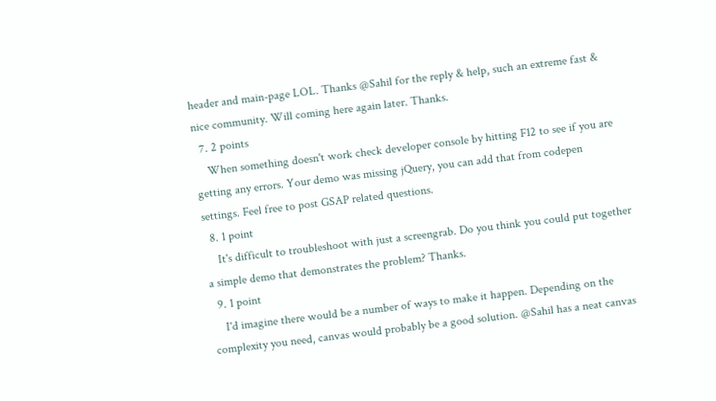header and main-page LOL. Thanks @Sahil for the reply & help, such an extreme fast & nice community. Will coming here again later. Thanks.
  7. 2 points
    When something doesn't work check developer console by hitting F12 to see if you are getting any errors. Your demo was missing jQuery, you can add that from codepen settings. Feel free to post GSAP related questions.
  8. 1 point
    It's difficult to troubleshoot with just a screengrab. Do you think you could put together a simple demo that demonstrates the problem? Thanks.
  9. 1 point
    I'd imagine there would be a number of ways to make it happen. Depending on the complexity you need, canvas would probably be a good solution. @Sahil has a neat canvas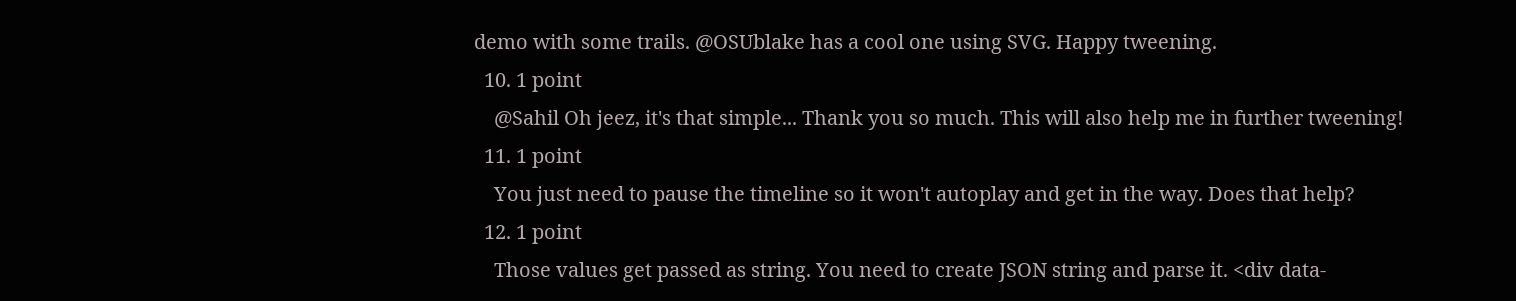demo with some trails. @OSUblake has a cool one using SVG. Happy tweening.
  10. 1 point
    @Sahil Oh jeez, it's that simple... Thank you so much. This will also help me in further tweening!
  11. 1 point
    You just need to pause the timeline so it won't autoplay and get in the way. Does that help?
  12. 1 point
    Those values get passed as string. You need to create JSON string and parse it. <div data-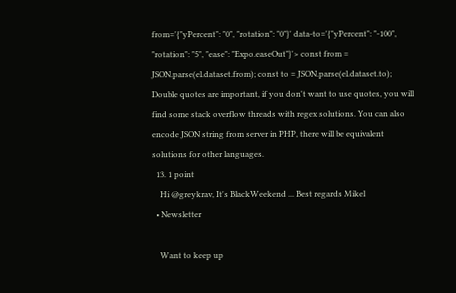from='{"yPercent": "0", "rotation": "0"}' data-to='{"yPercent": "-100", "rotation": "5", "ease": "Expo.easeOut"}'> const from = JSON.parse(el.dataset.from); const to = JSON.parse(el.dataset.to); Double quotes are important, if you don't want to use quotes, you will find some stack overflow threads with regex solutions. You can also encode JSON string from server in PHP, there will be equivalent solutions for other languages.
  13. 1 point
    Hi @greykrav, It's BlackWeekend ... Best regards Mikel
  • Newsletter

    Want to keep up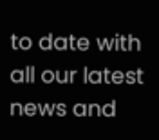to date with all our latest news and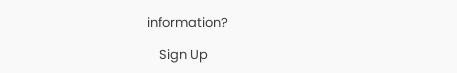information?

    Sign Up